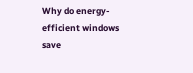Why do energy-efficient windows save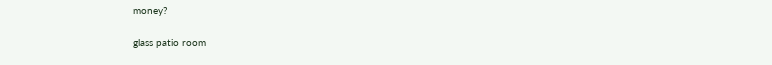money?

glass patio room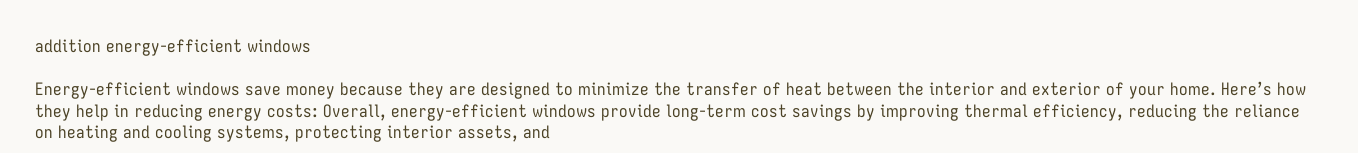addition energy-efficient windows

Energy-efficient windows save money because they are designed to minimize the transfer of heat between the interior and exterior of your home. Here’s how they help in reducing energy costs: Overall, energy-efficient windows provide long-term cost savings by improving thermal efficiency, reducing the reliance on heating and cooling systems, protecting interior assets, and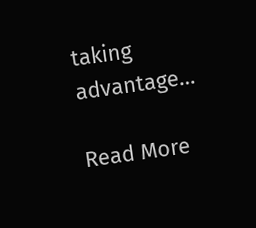taking advantage…

Read More